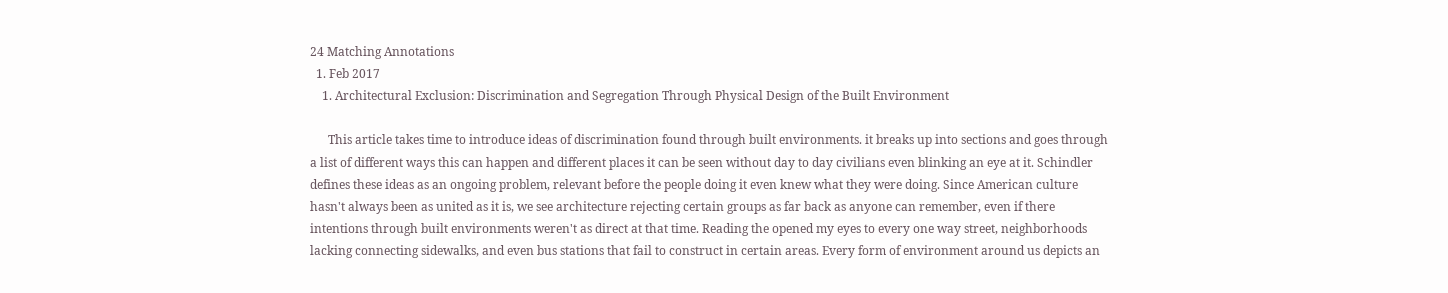24 Matching Annotations
  1. Feb 2017
    1. Architectural Exclusion: Discrimination and Segregation Through Physical Design of the Built Environment

      This article takes time to introduce ideas of discrimination found through built environments. it breaks up into sections and goes through a list of different ways this can happen and different places it can be seen without day to day civilians even blinking an eye at it. Schindler defines these ideas as an ongoing problem, relevant before the people doing it even knew what they were doing. Since American culture hasn't always been as united as it is, we see architecture rejecting certain groups as far back as anyone can remember, even if there intentions through built environments weren't as direct at that time. Reading the opened my eyes to every one way street, neighborhoods lacking connecting sidewalks, and even bus stations that fail to construct in certain areas. Every form of environment around us depicts an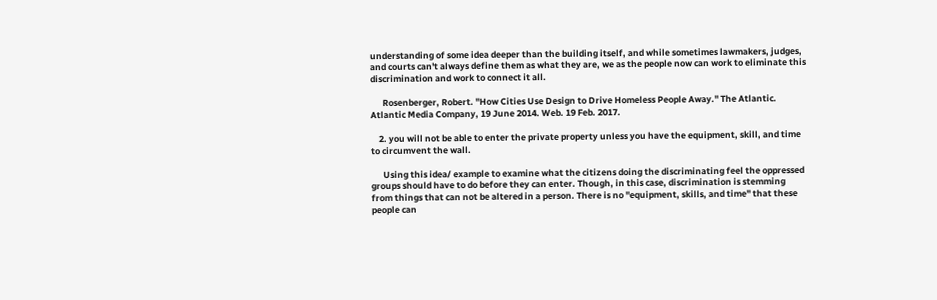understanding of some idea deeper than the building itself, and while sometimes lawmakers, judges, and courts can't always define them as what they are, we as the people now can work to eliminate this discrimination and work to connect it all.

      Rosenberger, Robert. "How Cities Use Design to Drive Homeless People Away." The Atlantic. Atlantic Media Company, 19 June 2014. Web. 19 Feb. 2017.

    2. you will not be able to enter the private property unless you have the equipment, skill, and time to circumvent the wall.

      Using this idea/ example to examine what the citizens doing the discriminating feel the oppressed groups should have to do before they can enter. Though, in this case, discrimination is stemming from things that can not be altered in a person. There is no "equipment, skills, and time" that these people can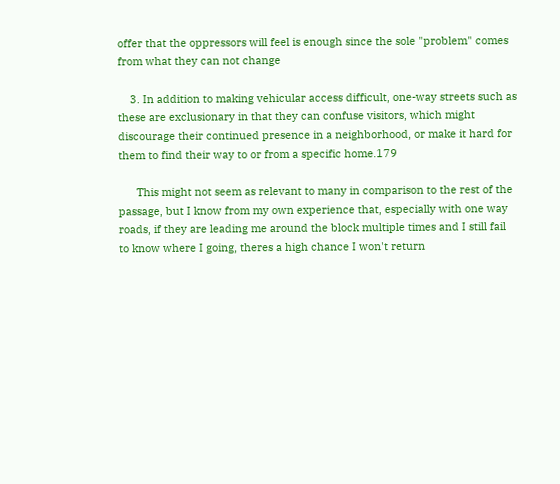offer that the oppressors will feel is enough since the sole "problem" comes from what they can not change

    3. In addition to making vehicular access difficult, one-way streets such as these are exclusionary in that they can confuse visitors, which might discourage their continued presence in a neighborhood, or make it hard for them to find their way to or from a specific home.179

      This might not seem as relevant to many in comparison to the rest of the passage, but I know from my own experience that, especially with one way roads, if they are leading me around the block multiple times and I still fail to know where I going, theres a high chance I won't return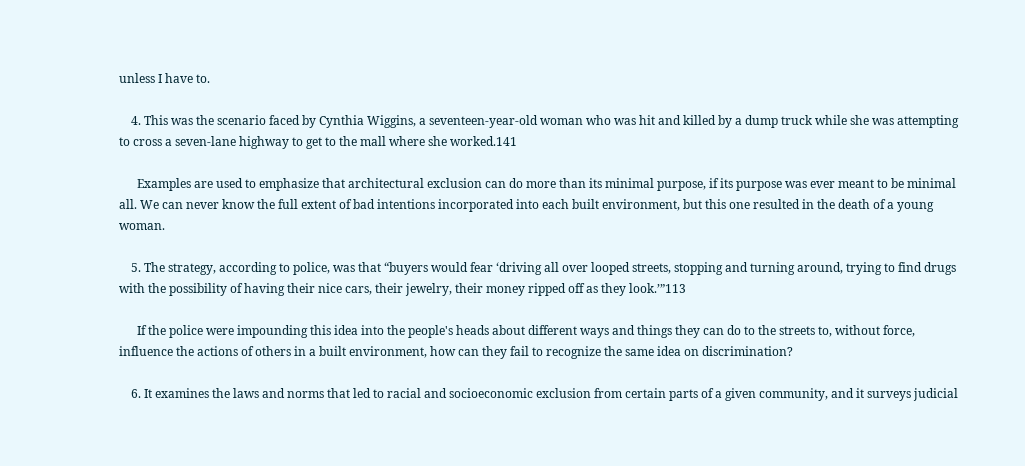unless I have to.

    4. This was the scenario faced by Cynthia Wiggins, a seventeen-year-old woman who was hit and killed by a dump truck while she was attempting to cross a seven-lane highway to get to the mall where she worked.141

      Examples are used to emphasize that architectural exclusion can do more than its minimal purpose, if its purpose was ever meant to be minimal all. We can never know the full extent of bad intentions incorporated into each built environment, but this one resulted in the death of a young woman.

    5. The strategy, according to police, was that “buyers would fear ‘driving all over looped streets, stopping and turning around, trying to find drugs with the possibility of having their nice cars, their jewelry, their money ripped off as they look.’”113

      If the police were impounding this idea into the people's heads about different ways and things they can do to the streets to, without force, influence the actions of others in a built environment, how can they fail to recognize the same idea on discrimination?

    6. It examines the laws and norms that led to racial and socioeconomic exclusion from certain parts of a given community, and it surveys judicial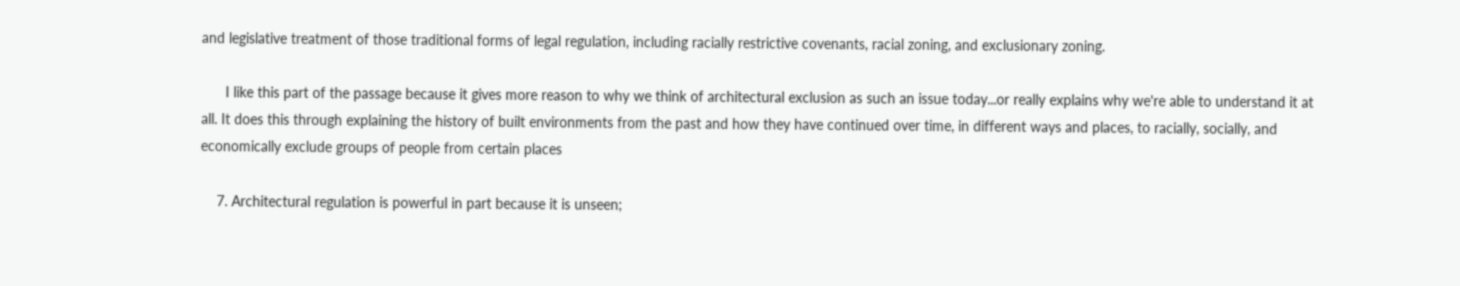and legislative treatment of those traditional forms of legal regulation, including racially restrictive covenants, racial zoning, and exclusionary zoning.

      I like this part of the passage because it gives more reason to why we think of architectural exclusion as such an issue today...or really explains why we're able to understand it at all. It does this through explaining the history of built environments from the past and how they have continued over time, in different ways and places, to racially, socially, and economically exclude groups of people from certain places

    7. Architectural regulation is powerful in part because it is unseen;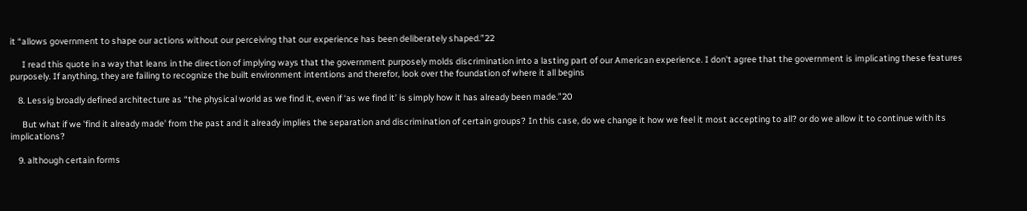it “allows government to shape our actions without our perceiving that our experience has been deliberately shaped.”22

      I read this quote in a way that leans in the direction of implying ways that the government purposely molds discrimination into a lasting part of our American experience. I don't agree that the government is implicating these features purposely. If anything, they are failing to recognize the built environment intentions and therefor, look over the foundation of where it all begins

    8. Lessig broadly defined architecture as “the physical world as we find it, even if ‘as we find it’ is simply how it has already been made.”20

      But what if we 'find it already made' from the past and it already implies the separation and discrimination of certain groups? In this case, do we change it how we feel it most accepting to all? or do we allow it to continue with its implications?

    9. although certain forms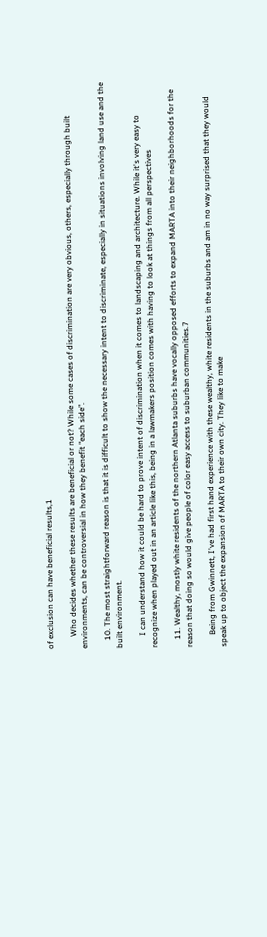of exclusion can have beneficial results,1

      Who decides whether these results are beneficial or not? While some cases of discrimination are very obvious, others, especially through built environments, can be controversial in how they benefit "each side".

    10. The most straightforward reason is that it is difficult to show the necessary intent to discriminate, especially in situations involving land use and the built environment.

      I can understand how it could be hard to prove intent of discrimination when it comes to landscaping and architecture. While it's very easy to recognize when played out in an article like this, being in a lawmakers position comes with having to look at things from all perspectives

    11. Wealthy, mostly white residents of the northern Atlanta suburbs have vocally opposed efforts to expand MARTA into their neighborhoods for the reason that doing so would give people of color easy access to suburban communities.7

      Being from Gwinnett, I've had first hand experience with these wealthy, white residents in the suburbs and am in no way surprised that they would speak up to object the expansion of MARTA to their own city. They like to make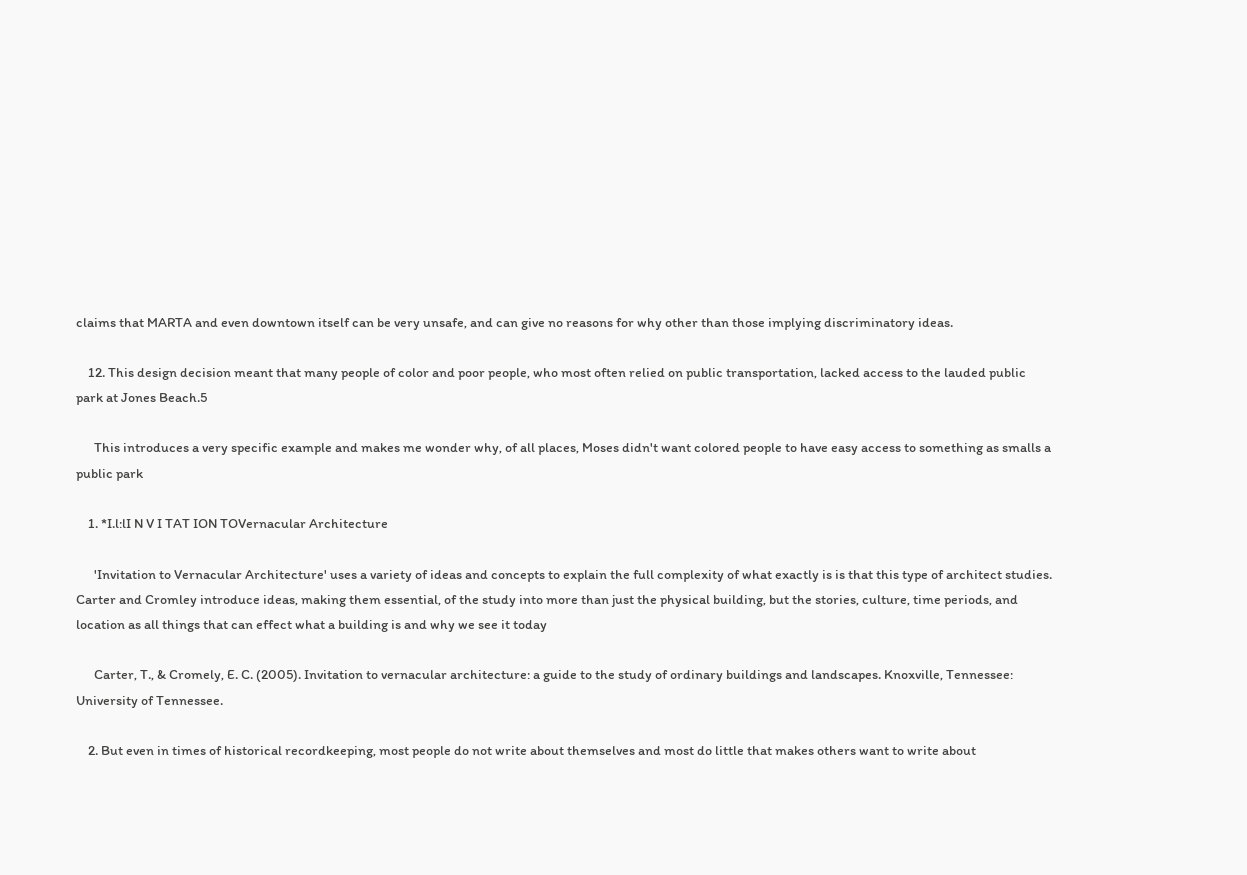claims that MARTA and even downtown itself can be very unsafe, and can give no reasons for why other than those implying discriminatory ideas.

    12. This design decision meant that many people of color and poor people, who most often relied on public transportation, lacked access to the lauded public park at Jones Beach.5

      This introduces a very specific example and makes me wonder why, of all places, Moses didn't want colored people to have easy access to something as smalls a public park

    1. *I.l:lI N V I TAT ION TOVernacular Architecture

      'Invitation to Vernacular Architecture' uses a variety of ideas and concepts to explain the full complexity of what exactly is is that this type of architect studies. Carter and Cromley introduce ideas, making them essential, of the study into more than just the physical building, but the stories, culture, time periods, and location as all things that can effect what a building is and why we see it today

      Carter, T., & Cromely, E. C. (2005). Invitation to vernacular architecture: a guide to the study of ordinary buildings and landscapes. Knoxville, Tennessee: University of Tennessee.

    2. But even in times of historical recordkeeping, most people do not write about themselves and most do little that makes others want to write about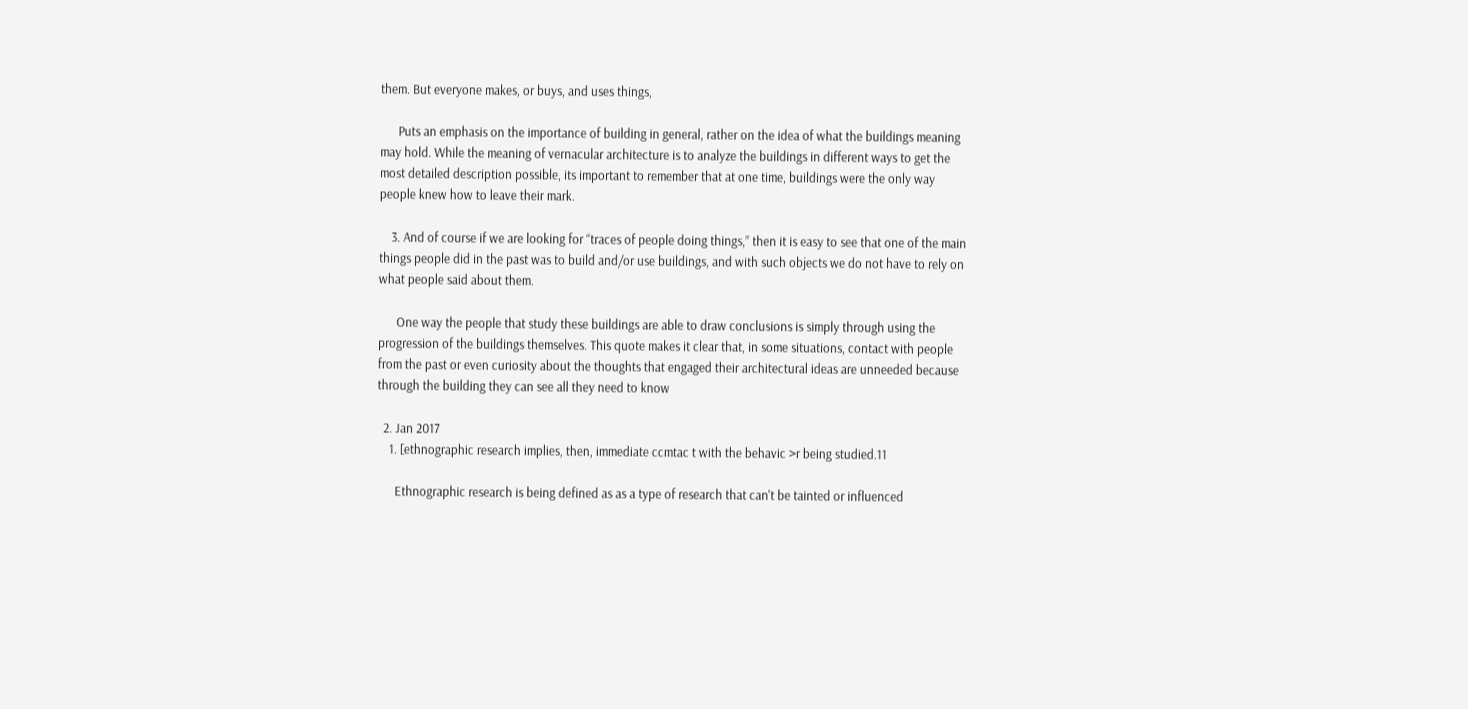them. But everyone makes, or buys, and uses things,

      Puts an emphasis on the importance of building in general, rather on the idea of what the buildings meaning may hold. While the meaning of vernacular architecture is to analyze the buildings in different ways to get the most detailed description possible, its important to remember that at one time, buildings were the only way people knew how to leave their mark.

    3. And of course if we are looking for “traces of people doing things,” then it is easy to see that one of the main things people did in the past was to build and/or use buildings, and with such objects we do not have to rely on what people said about them.

      One way the people that study these buildings are able to draw conclusions is simply through using the progression of the buildings themselves. This quote makes it clear that, in some situations, contact with people from the past or even curiosity about the thoughts that engaged their architectural ideas are unneeded because through the building they can see all they need to know

  2. Jan 2017
    1. [ethnographic research implies, then, immediate ccmtac t with the behavic >r being studied.11

      Ethnographic research is being defined as as a type of research that can't be tainted or influenced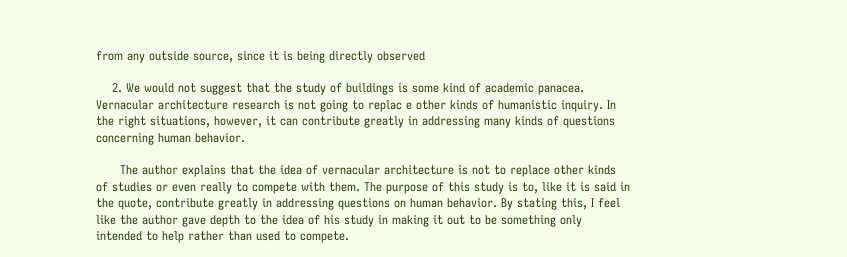from any outside source, since it is being directly observed

    2. We would not suggest that the study of buildings is some kind of academic panacea. Vernacular architecture research is not going to replac e other kinds of humanistic inquiry. In the right situations, however, it can contribute greatly in addressing many kinds of questions concerning human behavior.

      The author explains that the idea of vernacular architecture is not to replace other kinds of studies or even really to compete with them. The purpose of this study is to, like it is said in the quote, contribute greatly in addressing questions on human behavior. By stating this, I feel like the author gave depth to the idea of his study in making it out to be something only intended to help rather than used to compete.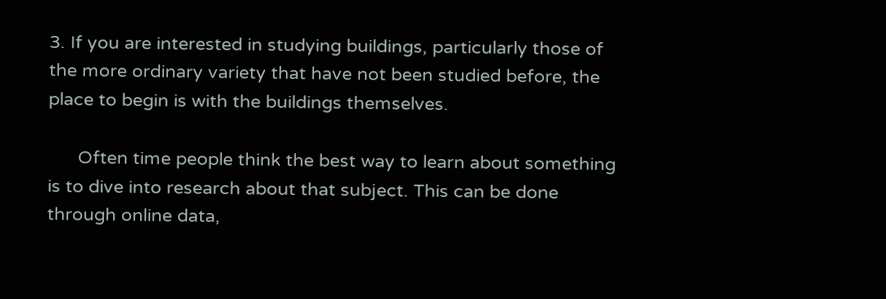3. If you are interested in studying buildings, particularly those of the more ordinary variety that have not been studied before, the place to begin is with the buildings themselves.

      Often time people think the best way to learn about something is to dive into research about that subject. This can be done through online data,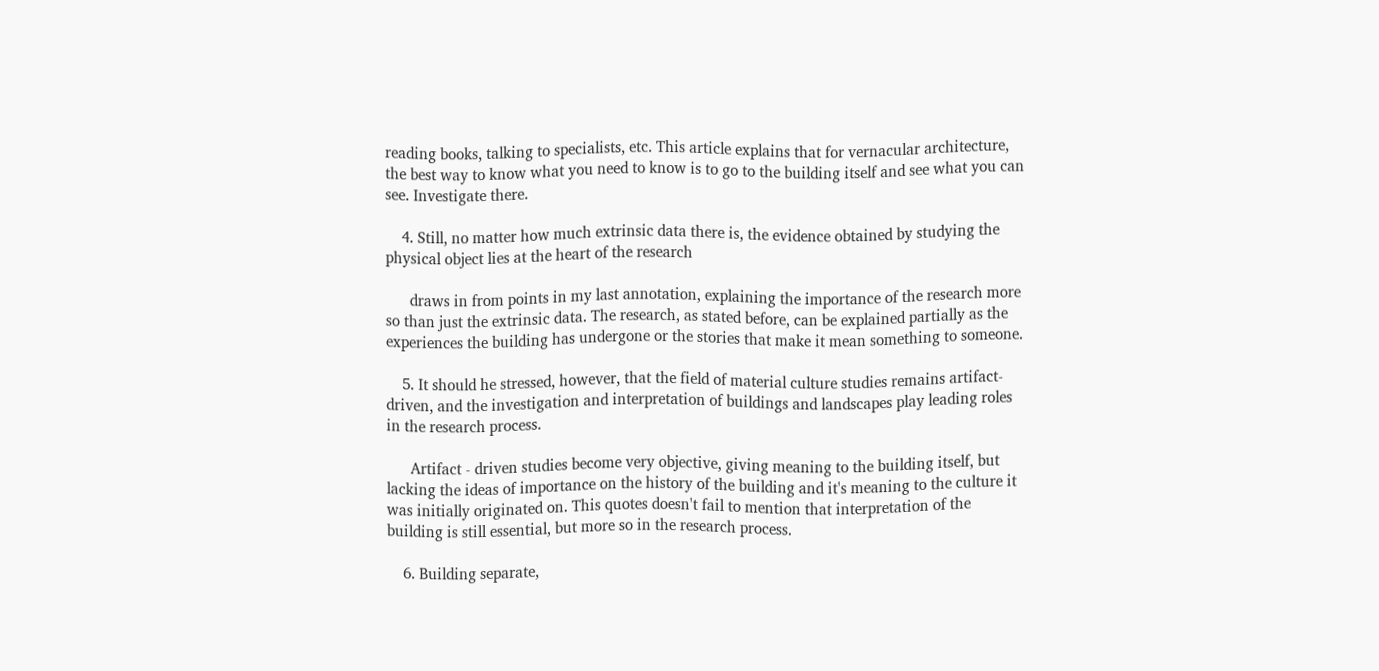reading books, talking to specialists, etc. This article explains that for vernacular architecture, the best way to know what you need to know is to go to the building itself and see what you can see. Investigate there.

    4. Still, no matter how much extrinsic data there is, the evidence obtained by studying the physical object lies at the heart of the research

      draws in from points in my last annotation, explaining the importance of the research more so than just the extrinsic data. The research, as stated before, can be explained partially as the experiences the building has undergone or the stories that make it mean something to someone.

    5. It should he stressed, however, that the field of material culture studies remains artifact-driven, and the investigation and interpretation of buildings and landscapes play leading roles in the research process.

      Artifact - driven studies become very objective, giving meaning to the building itself, but lacking the ideas of importance on the history of the building and it's meaning to the culture it was initially originated on. This quotes doesn't fail to mention that interpretation of the building is still essential, but more so in the research process.

    6. Building separate,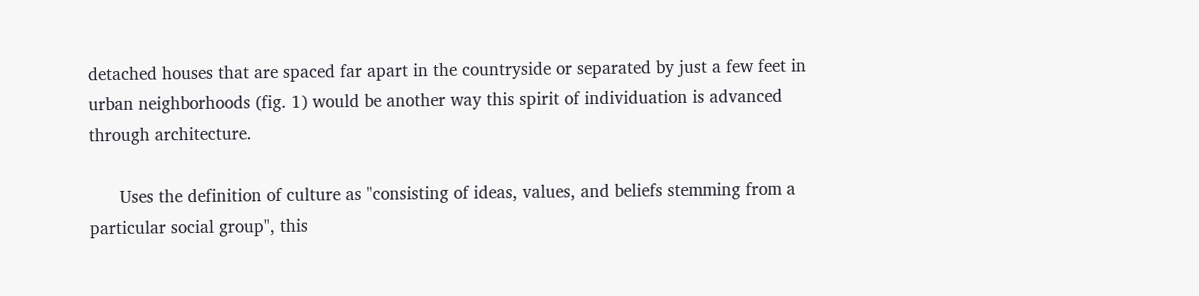detached houses that are spaced far apart in the countryside or separated by just a few feet in urban neighborhoods (fig. 1) would be another way this spirit of individuation is advanced through architecture.

      Uses the definition of culture as "consisting of ideas, values, and beliefs stemming from a particular social group", this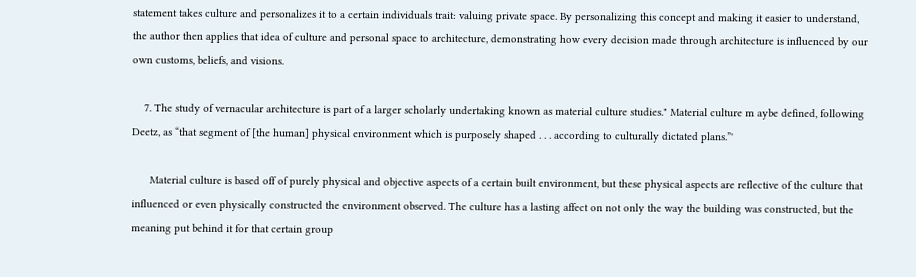statement takes culture and personalizes it to a certain individuals trait: valuing private space. By personalizing this concept and making it easier to understand, the author then applies that idea of culture and personal space to architecture, demonstrating how every decision made through architecture is influenced by our own customs, beliefs, and visions.

    7. The study of vernacular architecture is part of a larger scholarly undertaking known as material culture studies." Material culture m aybe defined, following Deetz, as “that segment of [the human] physical environment which is purposely shaped . . . according to culturally dictated plans.”'

      Material culture is based off of purely physical and objective aspects of a certain built environment, but these physical aspects are reflective of the culture that influenced or even physically constructed the environment observed. The culture has a lasting affect on not only the way the building was constructed, but the meaning put behind it for that certain group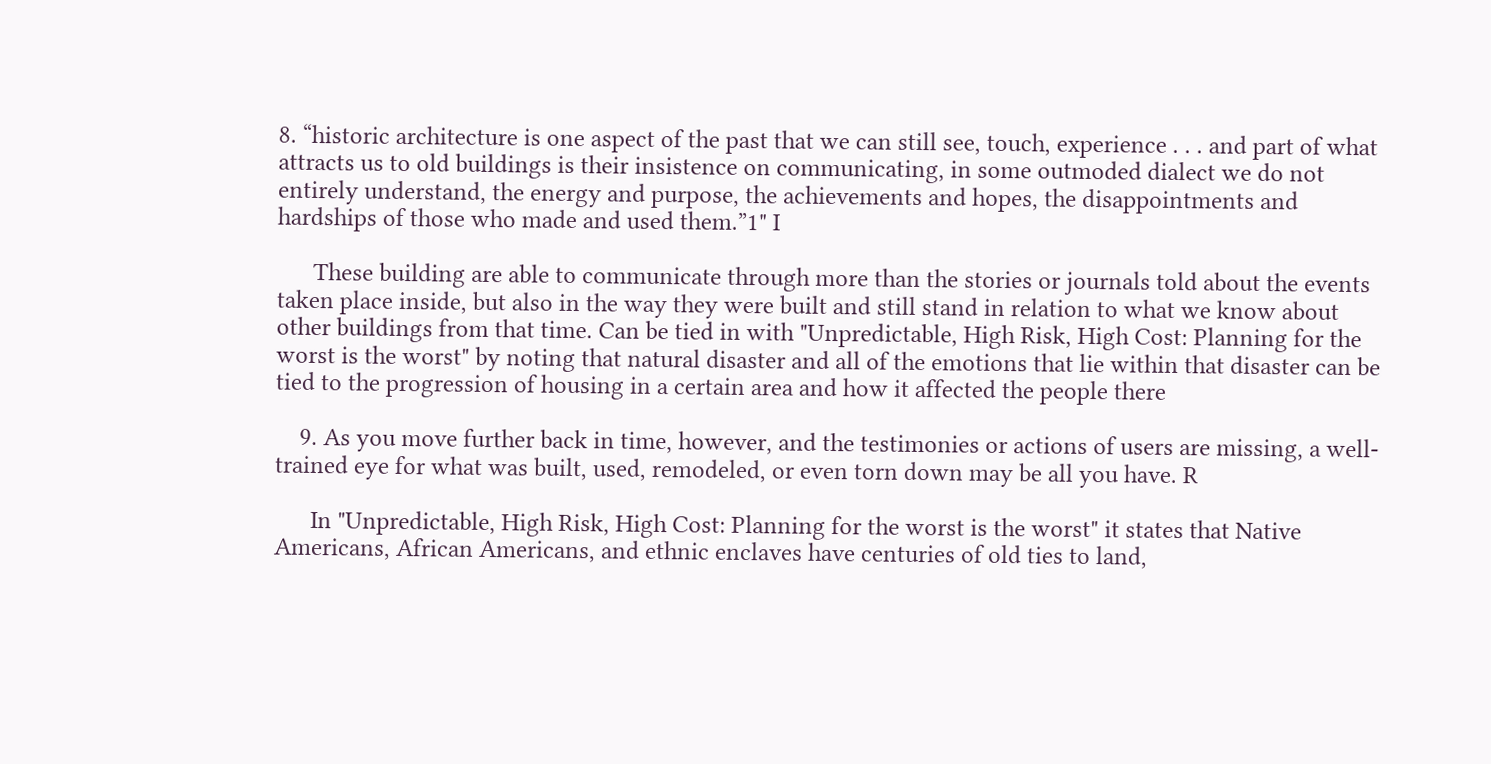8. “historic architecture is one aspect of the past that we can still see, touch, experience . . . and part of what attracts us to old buildings is their insistence on communicating, in some outmoded dialect we do not entirely understand, the energy and purpose, the achievements and hopes, the disappointments and hardships of those who made and used them.”1" I

      These building are able to communicate through more than the stories or journals told about the events taken place inside, but also in the way they were built and still stand in relation to what we know about other buildings from that time. Can be tied in with "Unpredictable, High Risk, High Cost: Planning for the worst is the worst" by noting that natural disaster and all of the emotions that lie within that disaster can be tied to the progression of housing in a certain area and how it affected the people there

    9. As you move further back in time, however, and the testimonies or actions of users are missing, a well-trained eye for what was built, used, remodeled, or even torn down may be all you have. R

      In "Unpredictable, High Risk, High Cost: Planning for the worst is the worst" it states that Native Americans, African Americans, and ethnic enclaves have centuries of old ties to land,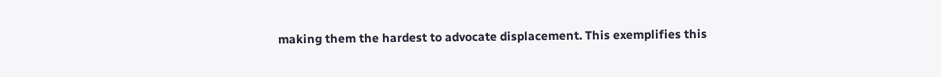making them the hardest to advocate displacement. This exemplifies this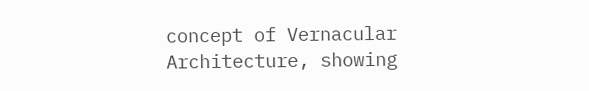concept of Vernacular Architecture, showing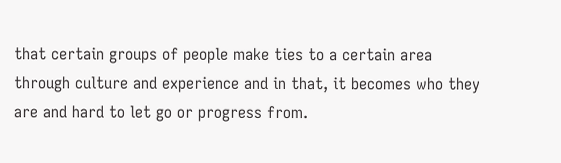that certain groups of people make ties to a certain area through culture and experience and in that, it becomes who they are and hard to let go or progress from.